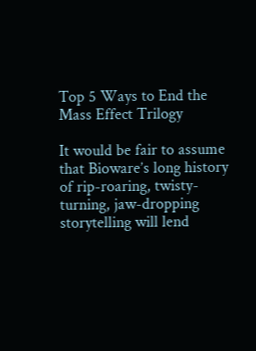Top 5 Ways to End the Mass Effect Trilogy

It would be fair to assume that Bioware’s long history of rip-roaring, twisty-turning, jaw-dropping storytelling will lend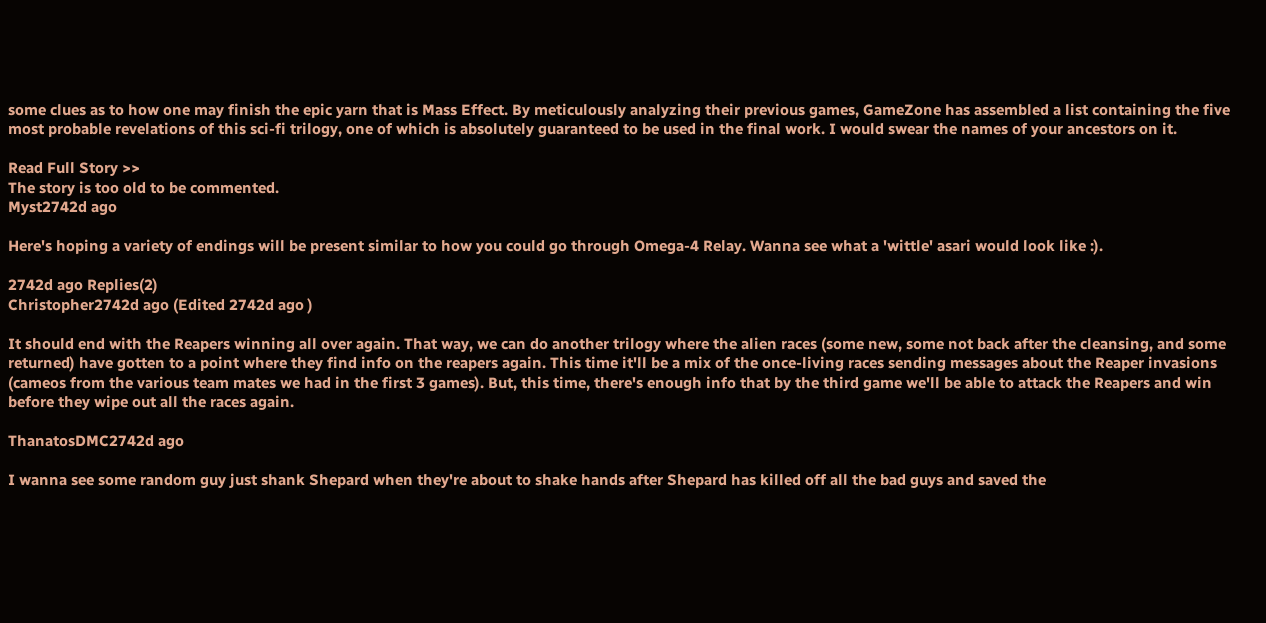some clues as to how one may finish the epic yarn that is Mass Effect. By meticulously analyzing their previous games, GameZone has assembled a list containing the five most probable revelations of this sci-fi trilogy, one of which is absolutely guaranteed to be used in the final work. I would swear the names of your ancestors on it.

Read Full Story >>
The story is too old to be commented.
Myst2742d ago

Here's hoping a variety of endings will be present similar to how you could go through Omega-4 Relay. Wanna see what a 'wittle' asari would look like :).

2742d ago Replies(2)
Christopher2742d ago (Edited 2742d ago )

It should end with the Reapers winning all over again. That way, we can do another trilogy where the alien races (some new, some not back after the cleansing, and some returned) have gotten to a point where they find info on the reapers again. This time it'll be a mix of the once-living races sending messages about the Reaper invasions (cameos from the various team mates we had in the first 3 games). But, this time, there's enough info that by the third game we'll be able to attack the Reapers and win before they wipe out all the races again.

ThanatosDMC2742d ago

I wanna see some random guy just shank Shepard when they're about to shake hands after Shepard has killed off all the bad guys and saved the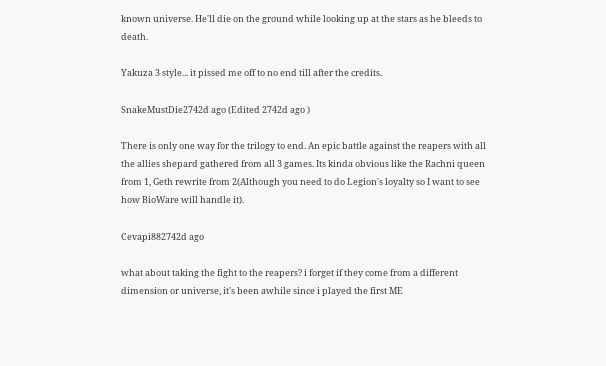known universe. He'll die on the ground while looking up at the stars as he bleeds to death.

Yakuza 3 style... it pissed me off to no end till after the credits.

SnakeMustDie2742d ago (Edited 2742d ago )

There is only one way for the trilogy to end. An epic battle against the reapers with all the allies shepard gathered from all 3 games. Its kinda obvious like the Rachni queen from 1, Geth rewrite from 2(Although you need to do Legion's loyalty so I want to see how BioWare will handle it).

Cevapi882742d ago

what about taking the fight to the reapers? i forget if they come from a different dimension or universe, it's been awhile since i played the first ME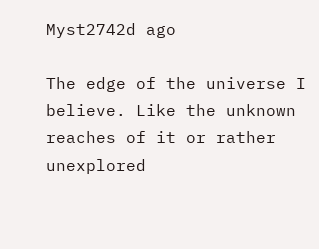Myst2742d ago

The edge of the universe I believe. Like the unknown reaches of it or rather unexplored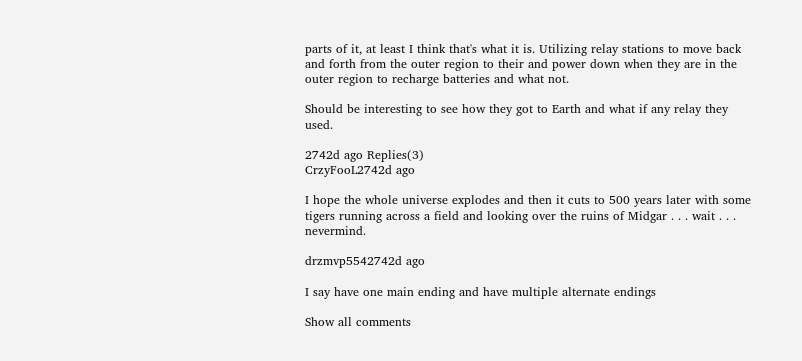parts of it, at least I think that's what it is. Utilizing relay stations to move back and forth from the outer region to their and power down when they are in the outer region to recharge batteries and what not.

Should be interesting to see how they got to Earth and what if any relay they used.

2742d ago Replies(3)
CrzyFooL2742d ago

I hope the whole universe explodes and then it cuts to 500 years later with some tigers running across a field and looking over the ruins of Midgar . . . wait . . . nevermind.

drzmvp5542742d ago

I say have one main ending and have multiple alternate endings

Show all comments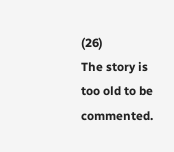(26)
The story is too old to be commented.